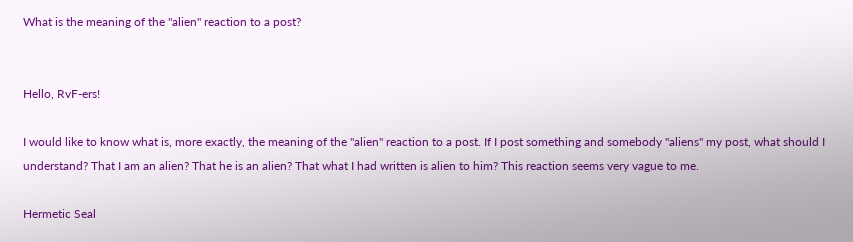What is the meaning of the "alien" reaction to a post?


Hello, RvF-ers!

I would like to know what is, more exactly, the meaning of the "alien" reaction to a post. If I post something and somebody "aliens" my post, what should I understand? That I am an alien? That he is an alien? That what I had written is alien to him? This reaction seems very vague to me.

Hermetic Seal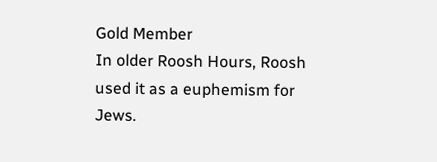Gold Member
In older Roosh Hours, Roosh used it as a euphemism for Jews.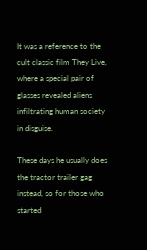It was a reference to the cult classic film They Live, where a special pair of glasses revealed aliens infiltrating human society in disguise.

These days he usually does the tractor trailer gag instead, so for those who started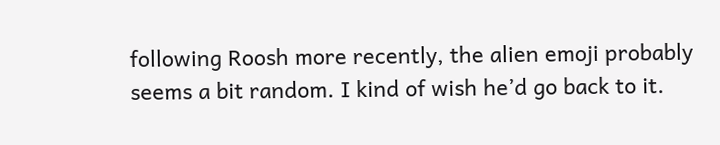following Roosh more recently, the alien emoji probably seems a bit random. I kind of wish he’d go back to it.